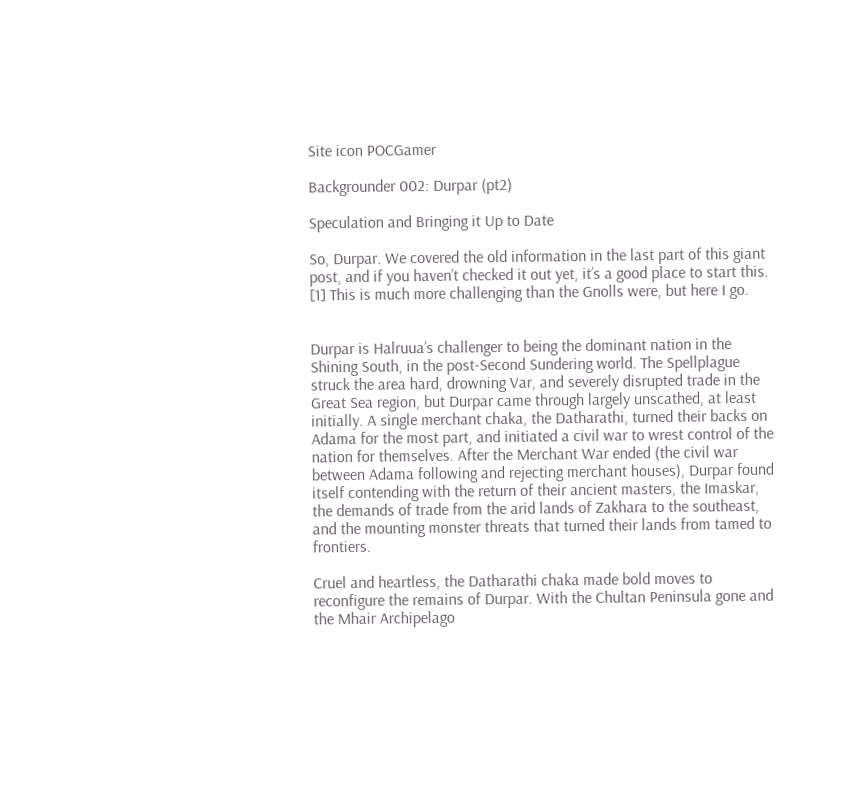Site icon POCGamer

Backgrounder 002: Durpar (pt2)

Speculation and Bringing it Up to Date

So, Durpar. We covered the old information in the last part of this giant post, and if you haven’t checked it out yet, it’s a good place to start this. [1] This is much more challenging than the Gnolls were, but here I go.


Durpar is Halruua’s challenger to being the dominant nation in the Shining South, in the post-Second Sundering world. The Spellplague struck the area hard, drowning Var, and severely disrupted trade in the Great Sea region, but Durpar came through largely unscathed, at least initially. A single merchant chaka, the Datharathi, turned their backs on Adama for the most part, and initiated a civil war to wrest control of the nation for themselves. After the Merchant War ended (the civil war between Adama following and rejecting merchant houses), Durpar found itself contending with the return of their ancient masters, the Imaskar, the demands of trade from the arid lands of Zakhara to the southeast, and the mounting monster threats that turned their lands from tamed to frontiers.

Cruel and heartless, the Datharathi chaka made bold moves to reconfigure the remains of Durpar. With the Chultan Peninsula gone and the Mhair Archipelago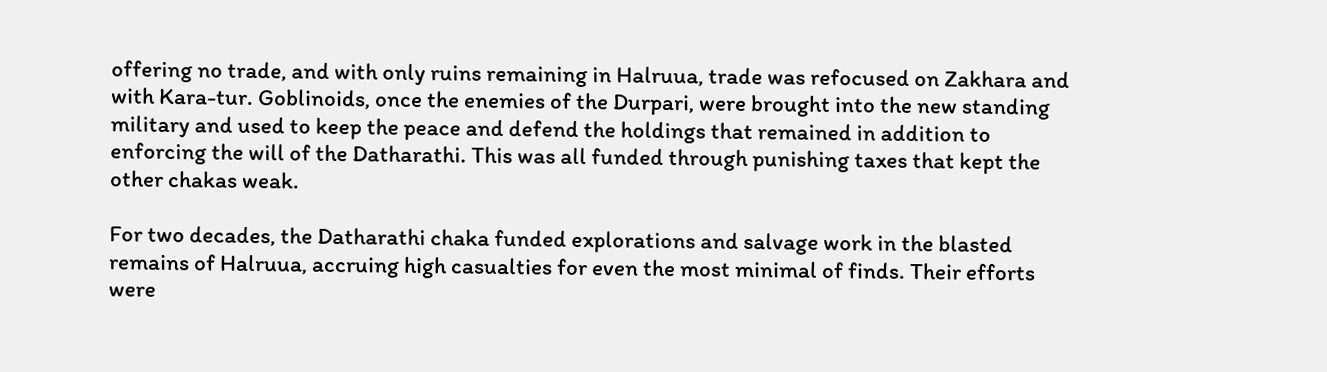offering no trade, and with only ruins remaining in Halruua, trade was refocused on Zakhara and with Kara-tur. Goblinoids, once the enemies of the Durpari, were brought into the new standing military and used to keep the peace and defend the holdings that remained in addition to enforcing the will of the Datharathi. This was all funded through punishing taxes that kept the other chakas weak.

For two decades, the Datharathi chaka funded explorations and salvage work in the blasted remains of Halruua, accruing high casualties for even the most minimal of finds. Their efforts were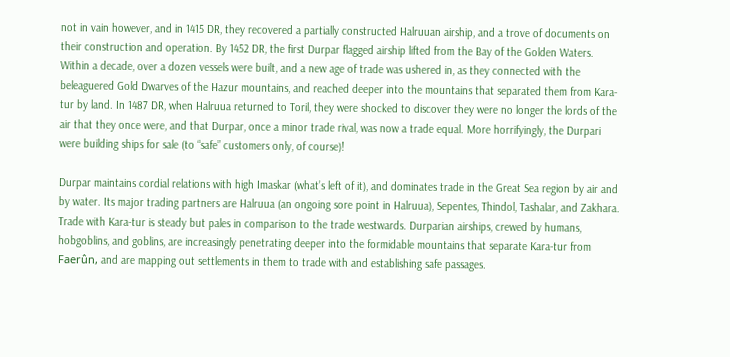not in vain however, and in 1415 DR, they recovered a partially constructed Halruuan airship, and a trove of documents on their construction and operation. By 1452 DR, the first Durpar flagged airship lifted from the Bay of the Golden Waters. Within a decade, over a dozen vessels were built, and a new age of trade was ushered in, as they connected with the beleaguered Gold Dwarves of the Hazur mountains, and reached deeper into the mountains that separated them from Kara-tur by land. In 1487 DR, when Halruua returned to Toril, they were shocked to discover they were no longer the lords of the air that they once were, and that Durpar, once a minor trade rival, was now a trade equal. More horrifyingly, the Durpari were building ships for sale (to “safe” customers only, of course)!

Durpar maintains cordial relations with high Imaskar (what’s left of it), and dominates trade in the Great Sea region by air and by water. Its major trading partners are Halruua (an ongoing sore point in Halruua), Sepentes, Thindol, Tashalar, and Zakhara. Trade with Kara-tur is steady but pales in comparison to the trade westwards. Durparian airships, crewed by humans, hobgoblins, and goblins, are increasingly penetrating deeper into the formidable mountains that separate Kara-tur from Faerûn, and are mapping out settlements in them to trade with and establishing safe passages.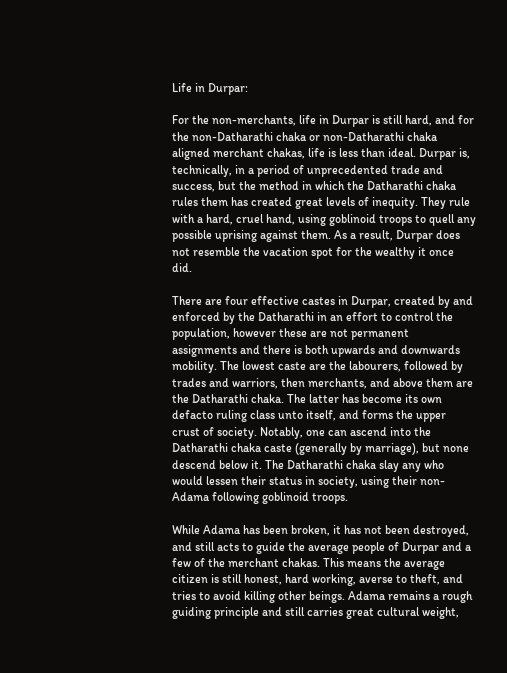Life in Durpar:

For the non-merchants, life in Durpar is still hard, and for the non-Datharathi chaka or non-Datharathi chaka aligned merchant chakas, life is less than ideal. Durpar is, technically, in a period of unprecedented trade and success, but the method in which the Datharathi chaka rules them has created great levels of inequity. They rule with a hard, cruel hand, using goblinoid troops to quell any possible uprising against them. As a result, Durpar does not resemble the vacation spot for the wealthy it once did.

There are four effective castes in Durpar, created by and enforced by the Datharathi in an effort to control the population, however these are not permanent assignments and there is both upwards and downwards mobility. The lowest caste are the labourers, followed by trades and warriors, then merchants, and above them are the Datharathi chaka. The latter has become its own defacto ruling class unto itself, and forms the upper crust of society. Notably, one can ascend into the Datharathi chaka caste (generally by marriage), but none descend below it. The Datharathi chaka slay any who would lessen their status in society, using their non-Adama following goblinoid troops.

While Adama has been broken, it has not been destroyed, and still acts to guide the average people of Durpar and a few of the merchant chakas. This means the average citizen is still honest, hard working, averse to theft, and tries to avoid killing other beings. Adama remains a rough guiding principle and still carries great cultural weight,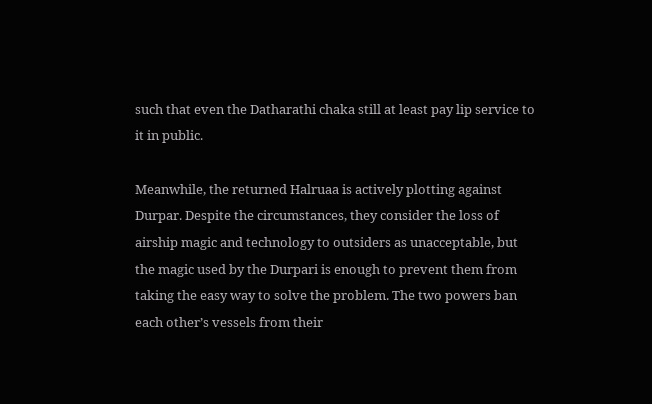such that even the Datharathi chaka still at least pay lip service to it in public.

Meanwhile, the returned Halruaa is actively plotting against Durpar. Despite the circumstances, they consider the loss of airship magic and technology to outsiders as unacceptable, but the magic used by the Durpari is enough to prevent them from taking the easy way to solve the problem. The two powers ban each other’s vessels from their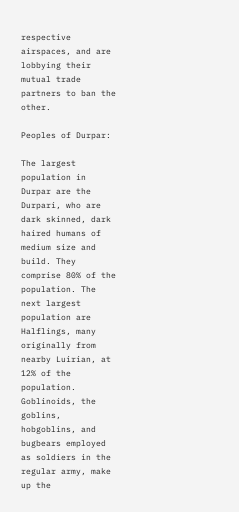respective airspaces, and are lobbying their mutual trade partners to ban the other.

Peoples of Durpar:

The largest population in Durpar are the Durpari, who are dark skinned, dark haired humans of medium size and build. They comprise 80% of the population. The next largest population are Halflings, many originally from nearby Luirian, at 12% of the population. Goblinoids, the goblins, hobgoblins, and bugbears employed as soldiers in the regular army, make up the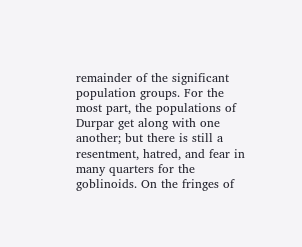remainder of the significant population groups. For the most part, the populations of Durpar get along with one another; but there is still a resentment, hatred, and fear in many quarters for the goblinoids. On the fringes of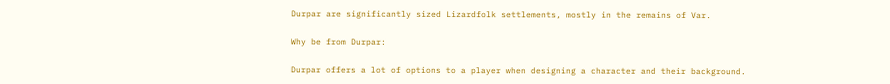Durpar are significantly sized Lizardfolk settlements, mostly in the remains of Var.

Why be from Durpar:

Durpar offers a lot of options to a player when designing a character and their background.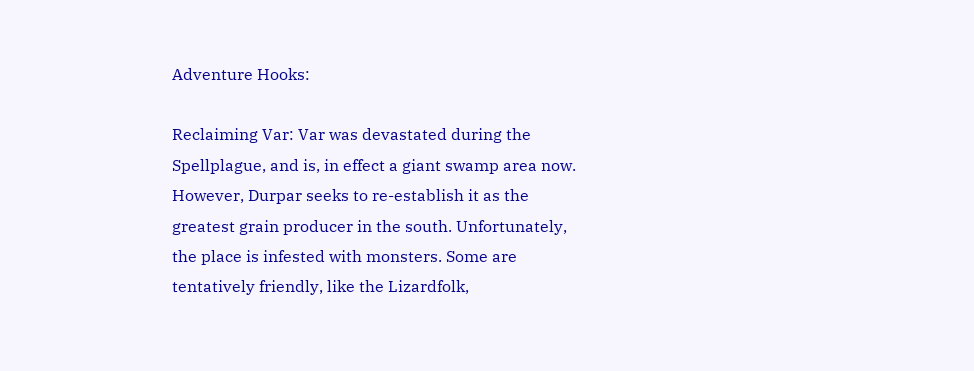Adventure Hooks:

Reclaiming Var: Var was devastated during the Spellplague, and is, in effect a giant swamp area now. However, Durpar seeks to re-establish it as the greatest grain producer in the south. Unfortunately, the place is infested with monsters. Some are tentatively friendly, like the Lizardfolk,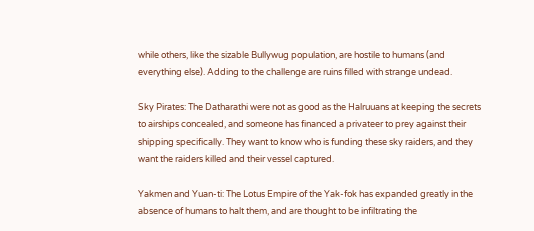while others, like the sizable Bullywug population, are hostile to humans (and everything else). Adding to the challenge are ruins filled with strange undead.

Sky Pirates: The Datharathi were not as good as the Halruuans at keeping the secrets to airships concealed, and someone has financed a privateer to prey against their shipping specifically. They want to know who is funding these sky raiders, and they want the raiders killed and their vessel captured.

Yakmen and Yuan-ti: The Lotus Empire of the Yak-fok has expanded greatly in the absence of humans to halt them, and are thought to be infiltrating the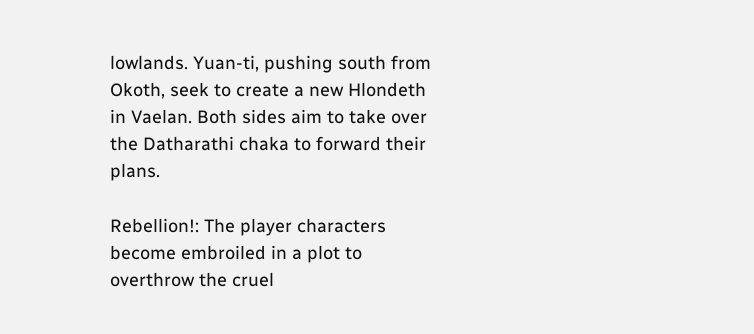lowlands. Yuan-ti, pushing south from Okoth, seek to create a new Hlondeth in Vaelan. Both sides aim to take over the Datharathi chaka to forward their plans.

Rebellion!: The player characters become embroiled in a plot to overthrow the cruel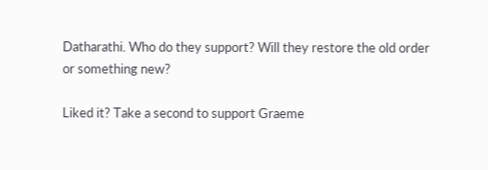Datharathi. Who do they support? Will they restore the old order or something new?

Liked it? Take a second to support Graeme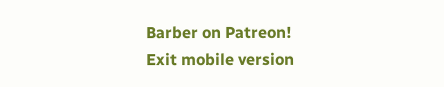Barber on Patreon!
Exit mobile version